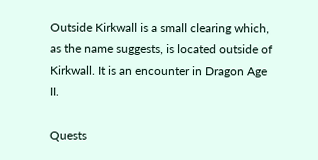Outside Kirkwall is a small clearing which, as the name suggests, is located outside of Kirkwall. It is an encounter in Dragon Age II.

Quests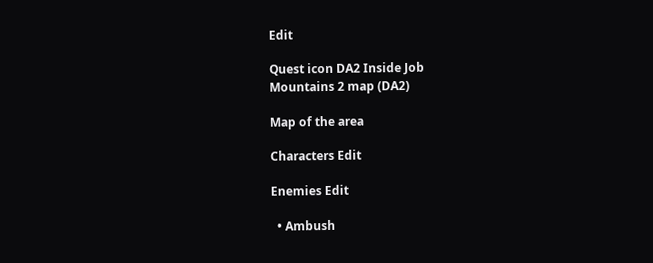Edit

Quest icon DA2 Inside Job
Mountains 2 map (DA2)

Map of the area

Characters Edit

Enemies Edit

  • Ambush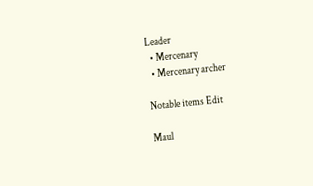Leader
  • Mercenary
  • Mercenary archer

Notable items Edit

Maul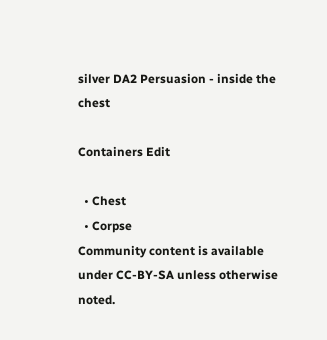silver DA2 Persuasion - inside the chest

Containers Edit

  • Chest
  • Corpse
Community content is available under CC-BY-SA unless otherwise noted.